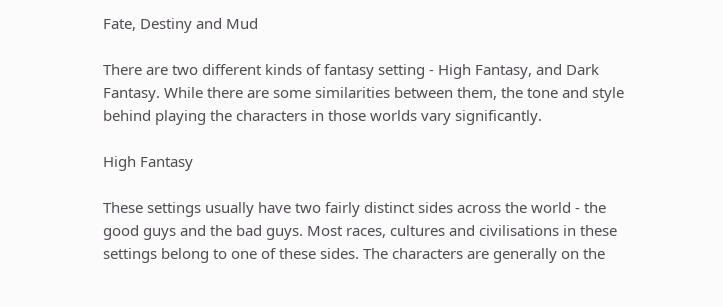Fate, Destiny and Mud

There are two different kinds of fantasy setting - High Fantasy, and Dark Fantasy. While there are some similarities between them, the tone and style behind playing the characters in those worlds vary significantly.

High Fantasy

These settings usually have two fairly distinct sides across the world - the good guys and the bad guys. Most races, cultures and civilisations in these settings belong to one of these sides. The characters are generally on the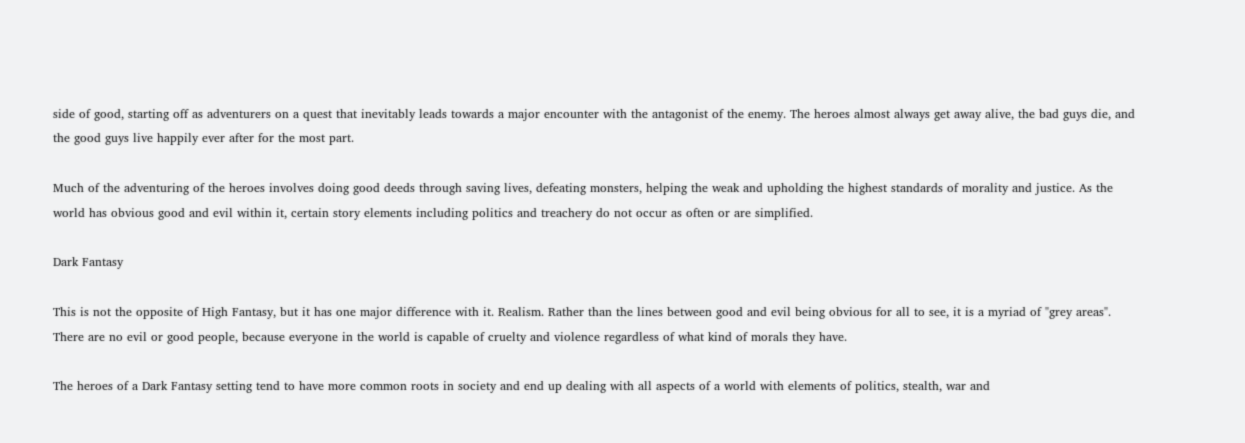side of good, starting off as adventurers on a quest that inevitably leads towards a major encounter with the antagonist of the enemy. The heroes almost always get away alive, the bad guys die, and the good guys live happily ever after for the most part.

Much of the adventuring of the heroes involves doing good deeds through saving lives, defeating monsters, helping the weak and upholding the highest standards of morality and justice. As the world has obvious good and evil within it, certain story elements including politics and treachery do not occur as often or are simplified.

Dark Fantasy

This is not the opposite of High Fantasy, but it has one major difference with it. Realism. Rather than the lines between good and evil being obvious for all to see, it is a myriad of "grey areas". There are no evil or good people, because everyone in the world is capable of cruelty and violence regardless of what kind of morals they have.

The heroes of a Dark Fantasy setting tend to have more common roots in society and end up dealing with all aspects of a world with elements of politics, stealth, war and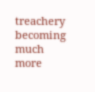treachery becoming much more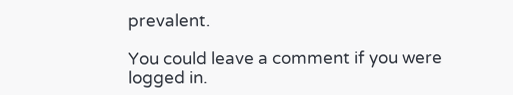prevalent.

You could leave a comment if you were logged in.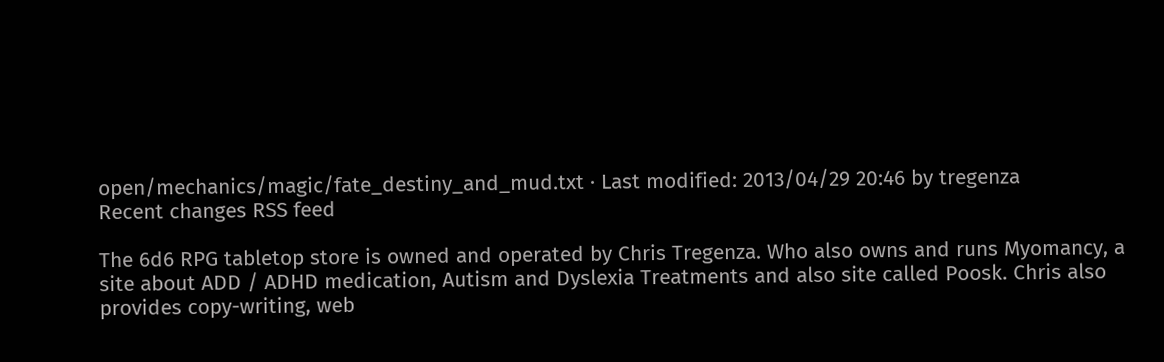open/mechanics/magic/fate_destiny_and_mud.txt · Last modified: 2013/04/29 20:46 by tregenza
Recent changes RSS feed

The 6d6 RPG tabletop store is owned and operated by Chris Tregenza. Who also owns and runs Myomancy, a site about ADD / ADHD medication, Autism and Dyslexia Treatments and also site called Poosk. Chris also provides copy-writing, web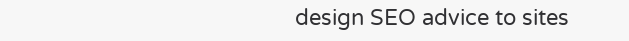design SEO advice to sites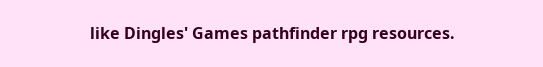like Dingles' Games pathfinder rpg resources.